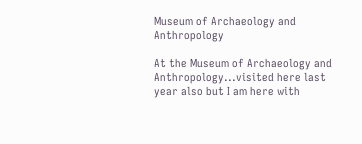Museum of Archaeology and Anthropology

At the Museum of Archaeology and Anthropology...visited here last year also but I am here with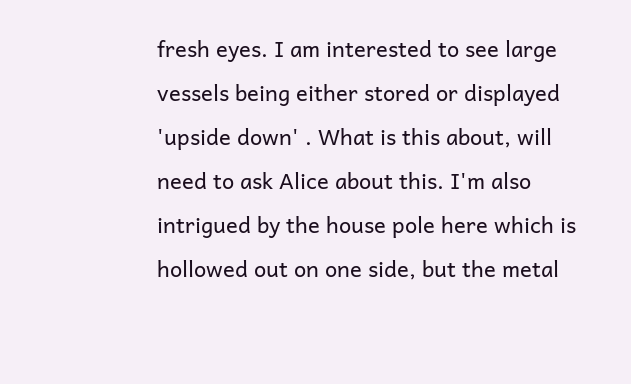fresh eyes. I am interested to see large vessels being either stored or displayed 'upside down' . What is this about, will need to ask Alice about this. I'm also intrigued by the house pole here which is hollowed out on one side, but the metal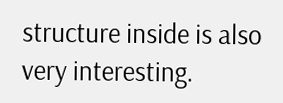structure inside is also very interesting.